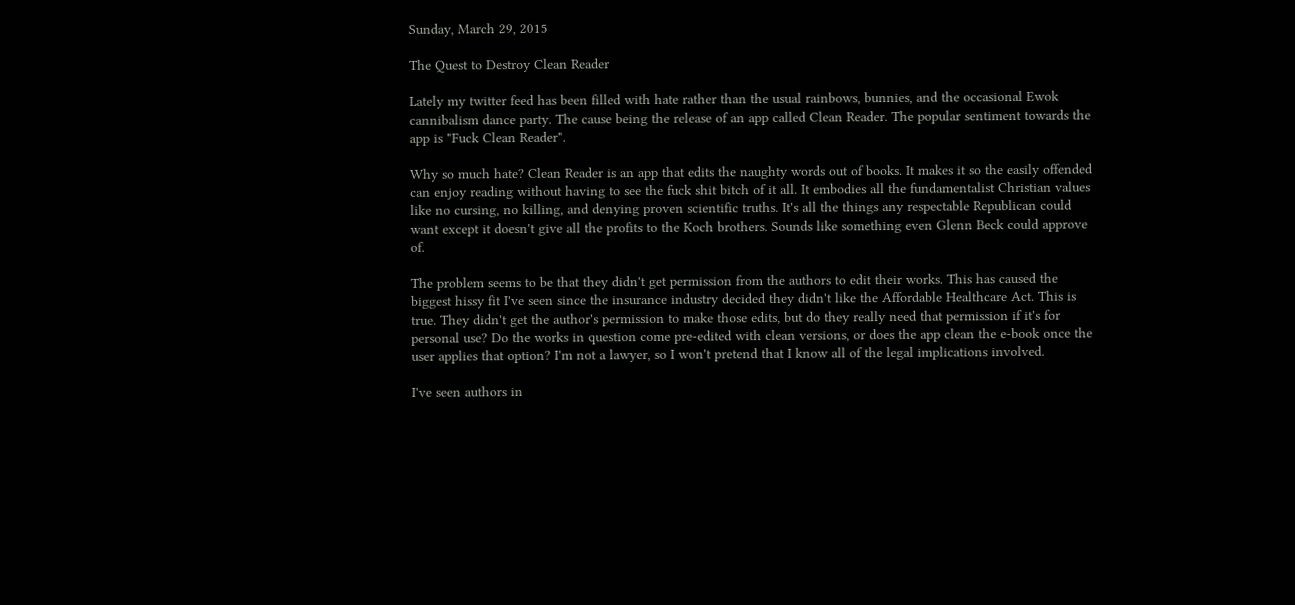Sunday, March 29, 2015

The Quest to Destroy Clean Reader

Lately my twitter feed has been filled with hate rather than the usual rainbows, bunnies, and the occasional Ewok cannibalism dance party. The cause being the release of an app called Clean Reader. The popular sentiment towards the app is "Fuck Clean Reader".

Why so much hate? Clean Reader is an app that edits the naughty words out of books. It makes it so the easily offended can enjoy reading without having to see the fuck shit bitch of it all. It embodies all the fundamentalist Christian values like no cursing, no killing, and denying proven scientific truths. It's all the things any respectable Republican could want except it doesn't give all the profits to the Koch brothers. Sounds like something even Glenn Beck could approve of.

The problem seems to be that they didn't get permission from the authors to edit their works. This has caused the biggest hissy fit I've seen since the insurance industry decided they didn't like the Affordable Healthcare Act. This is true. They didn't get the author's permission to make those edits, but do they really need that permission if it's for personal use? Do the works in question come pre-edited with clean versions, or does the app clean the e-book once the user applies that option? I'm not a lawyer, so I won't pretend that I know all of the legal implications involved.

I've seen authors in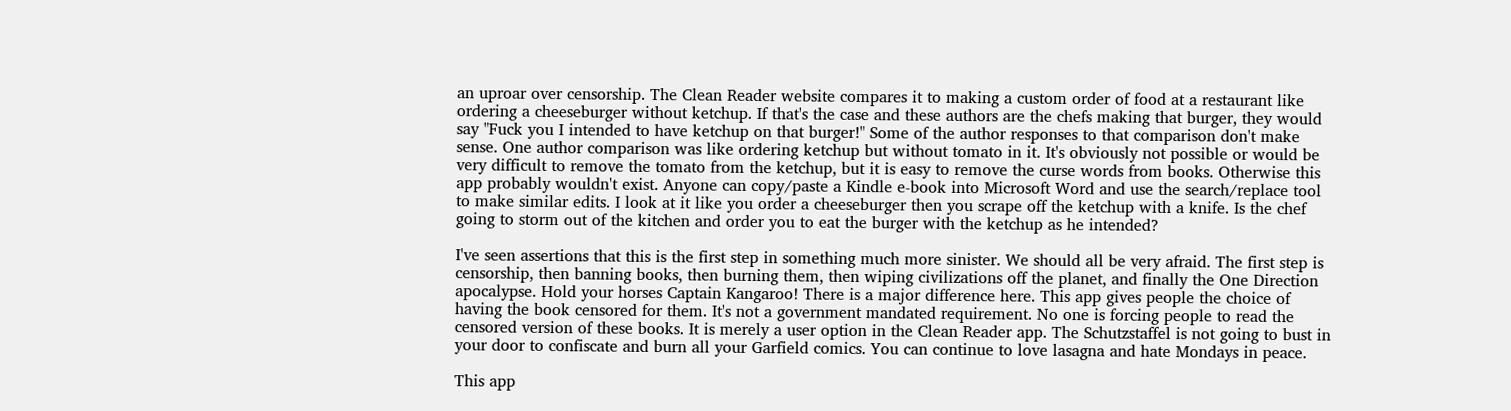an uproar over censorship. The Clean Reader website compares it to making a custom order of food at a restaurant like ordering a cheeseburger without ketchup. If that's the case and these authors are the chefs making that burger, they would say "Fuck you I intended to have ketchup on that burger!" Some of the author responses to that comparison don't make sense. One author comparison was like ordering ketchup but without tomato in it. It's obviously not possible or would be very difficult to remove the tomato from the ketchup, but it is easy to remove the curse words from books. Otherwise this app probably wouldn't exist. Anyone can copy/paste a Kindle e-book into Microsoft Word and use the search/replace tool to make similar edits. I look at it like you order a cheeseburger then you scrape off the ketchup with a knife. Is the chef going to storm out of the kitchen and order you to eat the burger with the ketchup as he intended?

I've seen assertions that this is the first step in something much more sinister. We should all be very afraid. The first step is censorship, then banning books, then burning them, then wiping civilizations off the planet, and finally the One Direction apocalypse. Hold your horses Captain Kangaroo! There is a major difference here. This app gives people the choice of having the book censored for them. It's not a government mandated requirement. No one is forcing people to read the censored version of these books. It is merely a user option in the Clean Reader app. The Schutzstaffel is not going to bust in your door to confiscate and burn all your Garfield comics. You can continue to love lasagna and hate Mondays in peace.

This app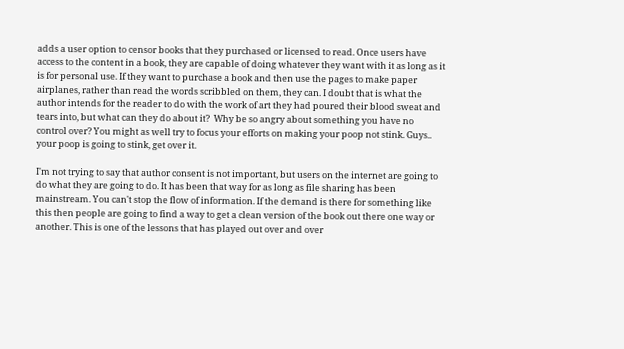adds a user option to censor books that they purchased or licensed to read. Once users have access to the content in a book, they are capable of doing whatever they want with it as long as it is for personal use. If they want to purchase a book and then use the pages to make paper airplanes, rather than read the words scribbled on them, they can. I doubt that is what the author intends for the reader to do with the work of art they had poured their blood sweat and tears into, but what can they do about it?  Why be so angry about something you have no control over? You might as well try to focus your efforts on making your poop not stink. Guys..  your poop is going to stink, get over it.

I'm not trying to say that author consent is not important, but users on the internet are going to do what they are going to do. It has been that way for as long as file sharing has been mainstream. You can't stop the flow of information. If the demand is there for something like this then people are going to find a way to get a clean version of the book out there one way or another. This is one of the lessons that has played out over and over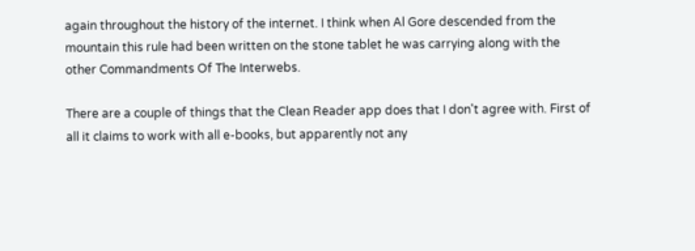again throughout the history of the internet. I think when Al Gore descended from the mountain this rule had been written on the stone tablet he was carrying along with the other Commandments Of The Interwebs.

There are a couple of things that the Clean Reader app does that I don't agree with. First of all it claims to work with all e-books, but apparently not any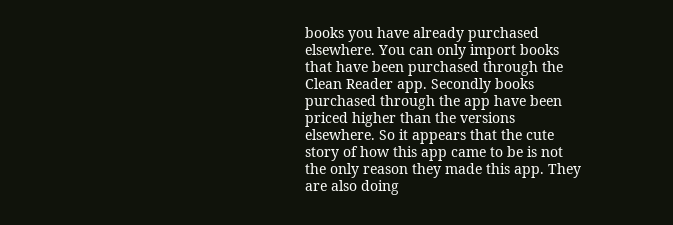books you have already purchased elsewhere. You can only import books that have been purchased through the Clean Reader app. Secondly books purchased through the app have been priced higher than the versions elsewhere. So it appears that the cute story of how this app came to be is not the only reason they made this app. They are also doing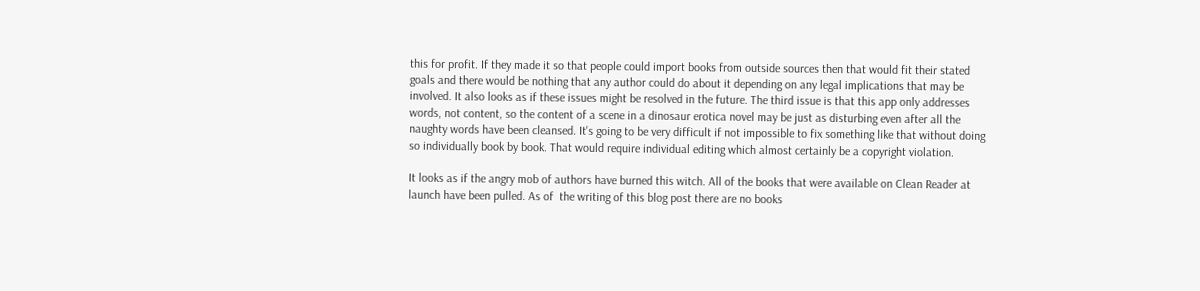this for profit. If they made it so that people could import books from outside sources then that would fit their stated goals and there would be nothing that any author could do about it depending on any legal implications that may be involved. It also looks as if these issues might be resolved in the future. The third issue is that this app only addresses words, not content, so the content of a scene in a dinosaur erotica novel may be just as disturbing even after all the naughty words have been cleansed. It's going to be very difficult if not impossible to fix something like that without doing so individually book by book. That would require individual editing which almost certainly be a copyright violation.

It looks as if the angry mob of authors have burned this witch. All of the books that were available on Clean Reader at launch have been pulled. As of  the writing of this blog post there are no books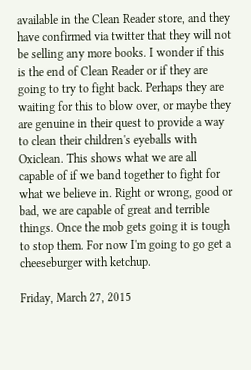available in the Clean Reader store, and they have confirmed via twitter that they will not be selling any more books. I wonder if this is the end of Clean Reader or if they are going to try to fight back. Perhaps they are waiting for this to blow over, or maybe they are genuine in their quest to provide a way to clean their children's eyeballs with Oxiclean. This shows what we are all capable of if we band together to fight for what we believe in. Right or wrong, good or bad, we are capable of great and terrible things. Once the mob gets going it is tough to stop them. For now I'm going to go get a cheeseburger with ketchup.

Friday, March 27, 2015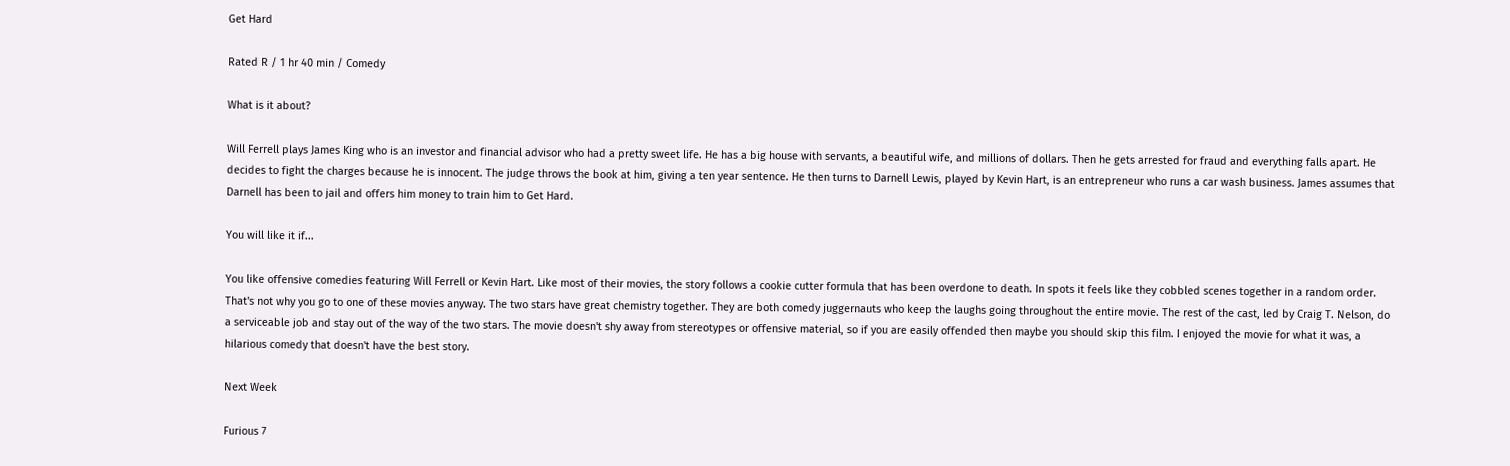Get Hard

Rated R / 1 hr 40 min / Comedy

What is it about?

Will Ferrell plays James King who is an investor and financial advisor who had a pretty sweet life. He has a big house with servants, a beautiful wife, and millions of dollars. Then he gets arrested for fraud and everything falls apart. He decides to fight the charges because he is innocent. The judge throws the book at him, giving a ten year sentence. He then turns to Darnell Lewis, played by Kevin Hart, is an entrepreneur who runs a car wash business. James assumes that Darnell has been to jail and offers him money to train him to Get Hard.

You will like it if...

You like offensive comedies featuring Will Ferrell or Kevin Hart. Like most of their movies, the story follows a cookie cutter formula that has been overdone to death. In spots it feels like they cobbled scenes together in a random order. That's not why you go to one of these movies anyway. The two stars have great chemistry together. They are both comedy juggernauts who keep the laughs going throughout the entire movie. The rest of the cast, led by Craig T. Nelson, do a serviceable job and stay out of the way of the two stars. The movie doesn't shy away from stereotypes or offensive material, so if you are easily offended then maybe you should skip this film. I enjoyed the movie for what it was, a hilarious comedy that doesn't have the best story.

Next Week

Furious 7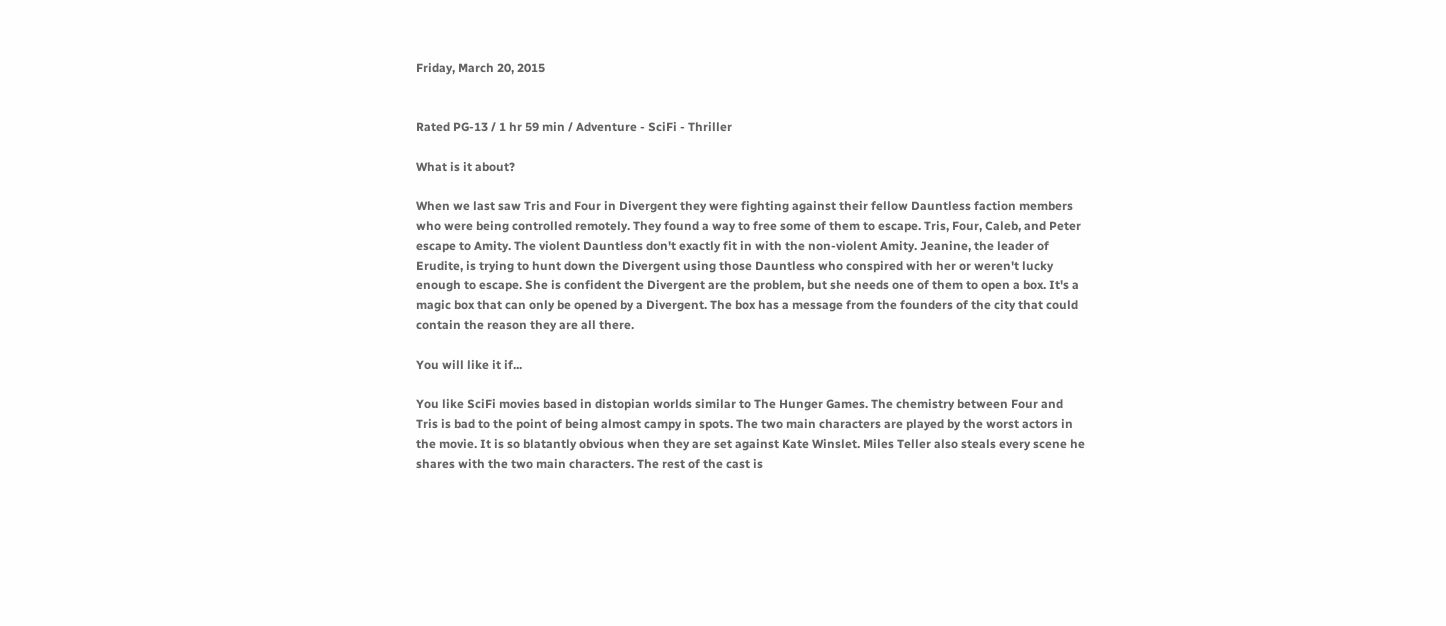Friday, March 20, 2015


Rated PG-13 / 1 hr 59 min / Adventure - SciFi - Thriller

What is it about?

When we last saw Tris and Four in Divergent they were fighting against their fellow Dauntless faction members who were being controlled remotely. They found a way to free some of them to escape. Tris, Four, Caleb, and Peter escape to Amity. The violent Dauntless don't exactly fit in with the non-violent Amity. Jeanine, the leader of Erudite, is trying to hunt down the Divergent using those Dauntless who conspired with her or weren't lucky enough to escape. She is confident the Divergent are the problem, but she needs one of them to open a box. It's a magic box that can only be opened by a Divergent. The box has a message from the founders of the city that could contain the reason they are all there.

You will like it if...

You like SciFi movies based in distopian worlds similar to The Hunger Games. The chemistry between Four and Tris is bad to the point of being almost campy in spots. The two main characters are played by the worst actors in the movie. It is so blatantly obvious when they are set against Kate Winslet. Miles Teller also steals every scene he shares with the two main characters. The rest of the cast is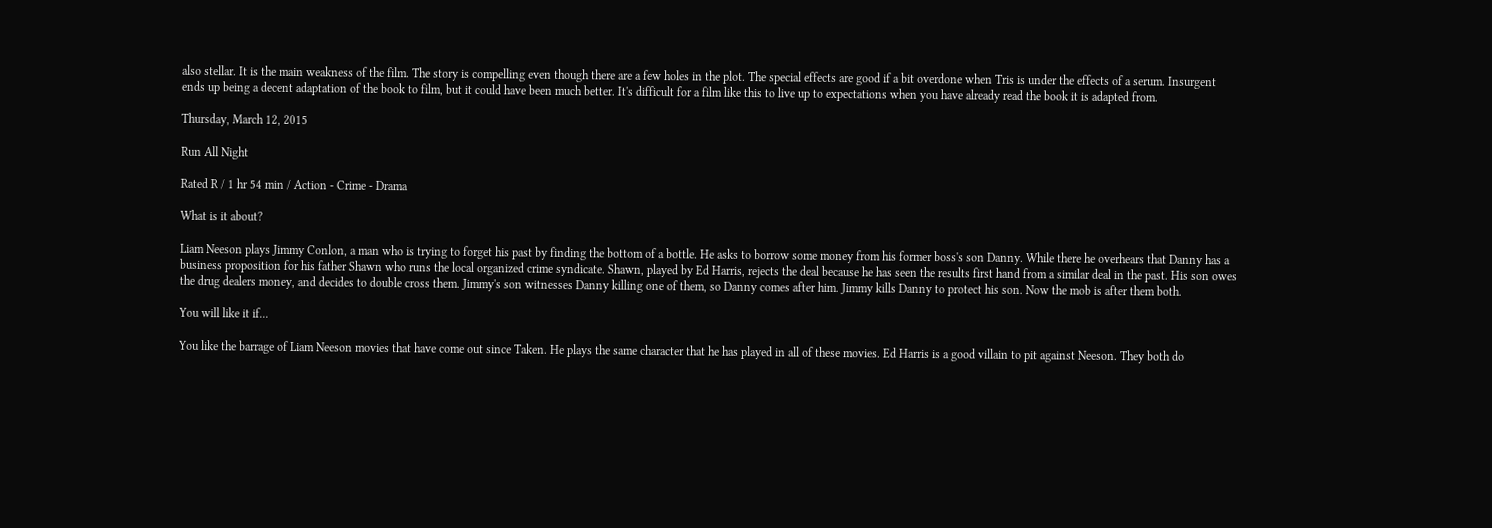also stellar. It is the main weakness of the film. The story is compelling even though there are a few holes in the plot. The special effects are good if a bit overdone when Tris is under the effects of a serum. Insurgent ends up being a decent adaptation of the book to film, but it could have been much better. It's difficult for a film like this to live up to expectations when you have already read the book it is adapted from.

Thursday, March 12, 2015

Run All Night

Rated R / 1 hr 54 min / Action - Crime - Drama

What is it about?

Liam Neeson plays Jimmy Conlon, a man who is trying to forget his past by finding the bottom of a bottle. He asks to borrow some money from his former boss's son Danny. While there he overhears that Danny has a business proposition for his father Shawn who runs the local organized crime syndicate. Shawn, played by Ed Harris, rejects the deal because he has seen the results first hand from a similar deal in the past. His son owes the drug dealers money, and decides to double cross them. Jimmy's son witnesses Danny killing one of them, so Danny comes after him. Jimmy kills Danny to protect his son. Now the mob is after them both.

You will like it if...

You like the barrage of Liam Neeson movies that have come out since Taken. He plays the same character that he has played in all of these movies. Ed Harris is a good villain to pit against Neeson. They both do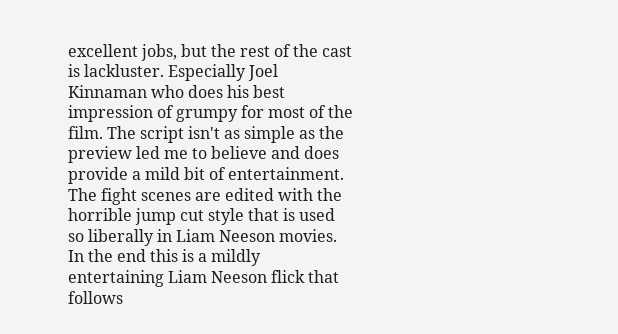excellent jobs, but the rest of the cast is lackluster. Especially Joel Kinnaman who does his best impression of grumpy for most of the film. The script isn't as simple as the preview led me to believe and does provide a mild bit of entertainment. The fight scenes are edited with the horrible jump cut style that is used so liberally in Liam Neeson movies. In the end this is a mildly entertaining Liam Neeson flick that follows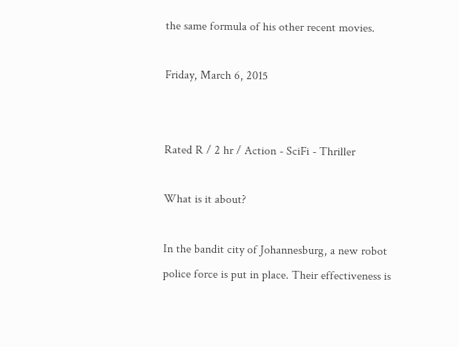the same formula of his other recent movies.

Friday, March 6, 2015


Rated R / 2 hr / Action - SciFi - Thriller

What is it about?

In the bandit city of Johannesburg, a new robot police force is put in place. Their effectiveness is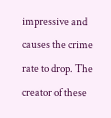impressive and causes the crime rate to drop. The creator of these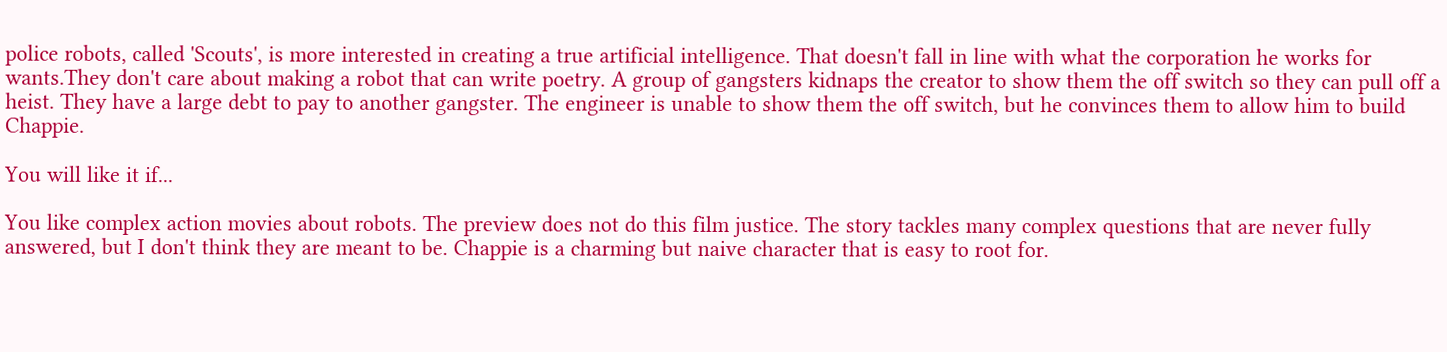police robots, called 'Scouts', is more interested in creating a true artificial intelligence. That doesn't fall in line with what the corporation he works for wants.They don't care about making a robot that can write poetry. A group of gangsters kidnaps the creator to show them the off switch so they can pull off a heist. They have a large debt to pay to another gangster. The engineer is unable to show them the off switch, but he convinces them to allow him to build Chappie.

You will like it if...

You like complex action movies about robots. The preview does not do this film justice. The story tackles many complex questions that are never fully answered, but I don't think they are meant to be. Chappie is a charming but naive character that is easy to root for.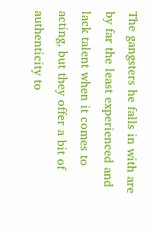The gangsters he falls in with are by far the least experienced and lack talent when it comes to acting, but they offer a bit of authenticity to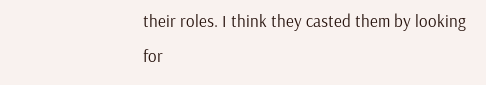their roles. I think they casted them by looking for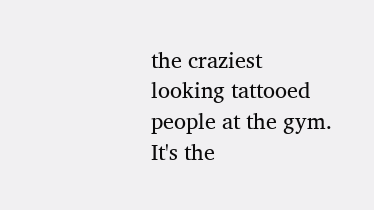the craziest looking tattooed people at the gym. It's the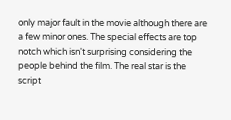only major fault in the movie although there are a few minor ones. The special effects are top notch which isn't surprising considering the people behind the film. The real star is the script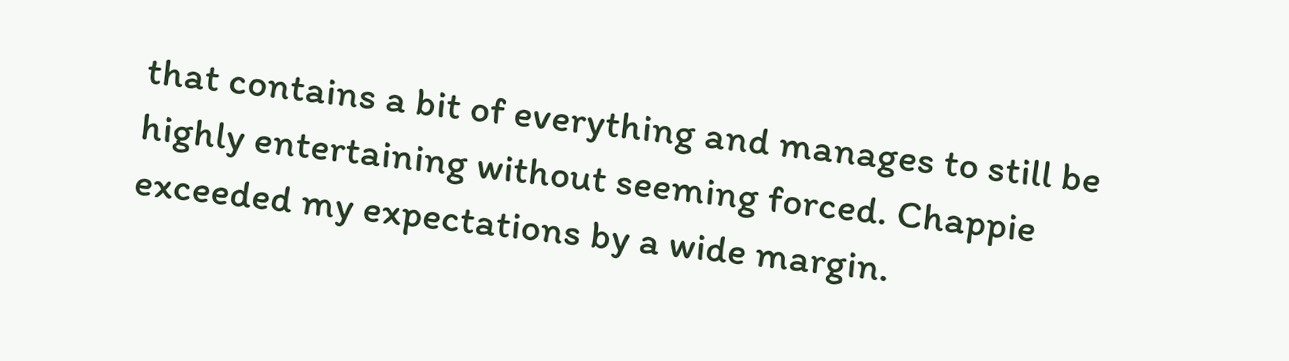that contains a bit of everything and manages to still be highly entertaining without seeming forced. Chappie exceeded my expectations by a wide margin.